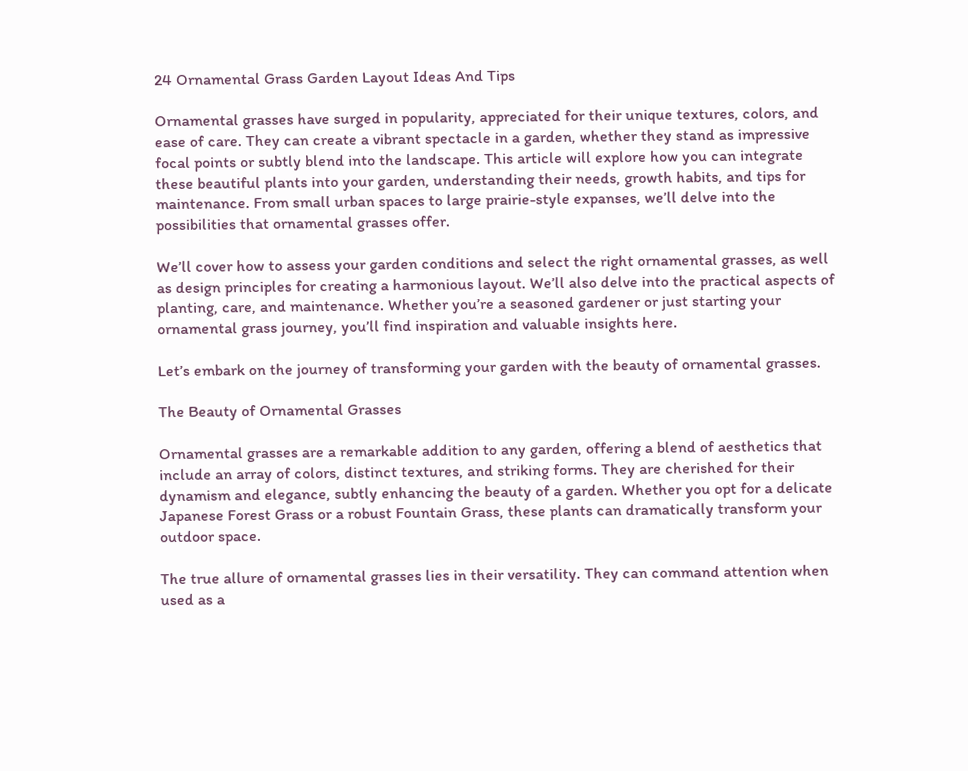24 Ornamental Grass Garden Layout Ideas And Tips

Ornamental grasses have surged in popularity, appreciated for their unique textures, colors, and ease of care. They can create a vibrant spectacle in a garden, whether they stand as impressive focal points or subtly blend into the landscape. This article will explore how you can integrate these beautiful plants into your garden, understanding their needs, growth habits, and tips for maintenance. From small urban spaces to large prairie-style expanses, we’ll delve into the possibilities that ornamental grasses offer.

We’ll cover how to assess your garden conditions and select the right ornamental grasses, as well as design principles for creating a harmonious layout. We’ll also delve into the practical aspects of planting, care, and maintenance. Whether you’re a seasoned gardener or just starting your ornamental grass journey, you’ll find inspiration and valuable insights here.

Let’s embark on the journey of transforming your garden with the beauty of ornamental grasses.

The Beauty of Ornamental Grasses

Ornamental grasses are a remarkable addition to any garden, offering a blend of aesthetics that include an array of colors, distinct textures, and striking forms. They are cherished for their dynamism and elegance, subtly enhancing the beauty of a garden. Whether you opt for a delicate Japanese Forest Grass or a robust Fountain Grass, these plants can dramatically transform your outdoor space.

The true allure of ornamental grasses lies in their versatility. They can command attention when used as a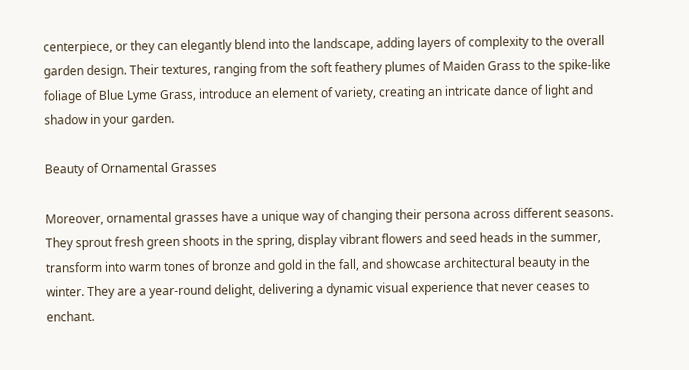centerpiece, or they can elegantly blend into the landscape, adding layers of complexity to the overall garden design. Their textures, ranging from the soft feathery plumes of Maiden Grass to the spike-like foliage of Blue Lyme Grass, introduce an element of variety, creating an intricate dance of light and shadow in your garden.

Beauty of Ornamental Grasses

Moreover, ornamental grasses have a unique way of changing their persona across different seasons. They sprout fresh green shoots in the spring, display vibrant flowers and seed heads in the summer, transform into warm tones of bronze and gold in the fall, and showcase architectural beauty in the winter. They are a year-round delight, delivering a dynamic visual experience that never ceases to enchant.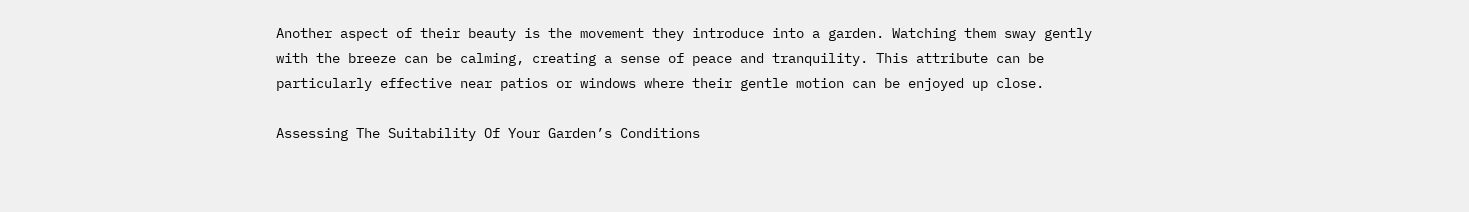Another aspect of their beauty is the movement they introduce into a garden. Watching them sway gently with the breeze can be calming, creating a sense of peace and tranquility. This attribute can be particularly effective near patios or windows where their gentle motion can be enjoyed up close.

Assessing The Suitability Of Your Garden’s Conditions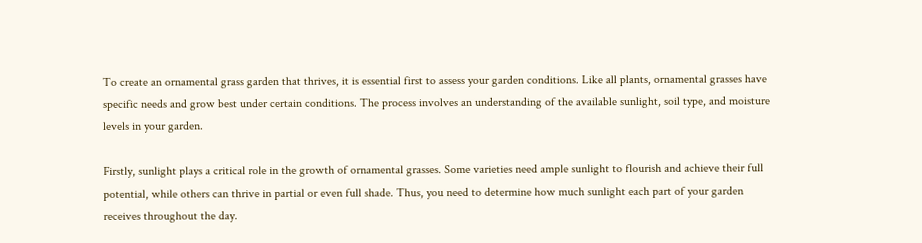To create an ornamental grass garden that thrives, it is essential first to assess your garden conditions. Like all plants, ornamental grasses have specific needs and grow best under certain conditions. The process involves an understanding of the available sunlight, soil type, and moisture levels in your garden.

Firstly, sunlight plays a critical role in the growth of ornamental grasses. Some varieties need ample sunlight to flourish and achieve their full potential, while others can thrive in partial or even full shade. Thus, you need to determine how much sunlight each part of your garden receives throughout the day.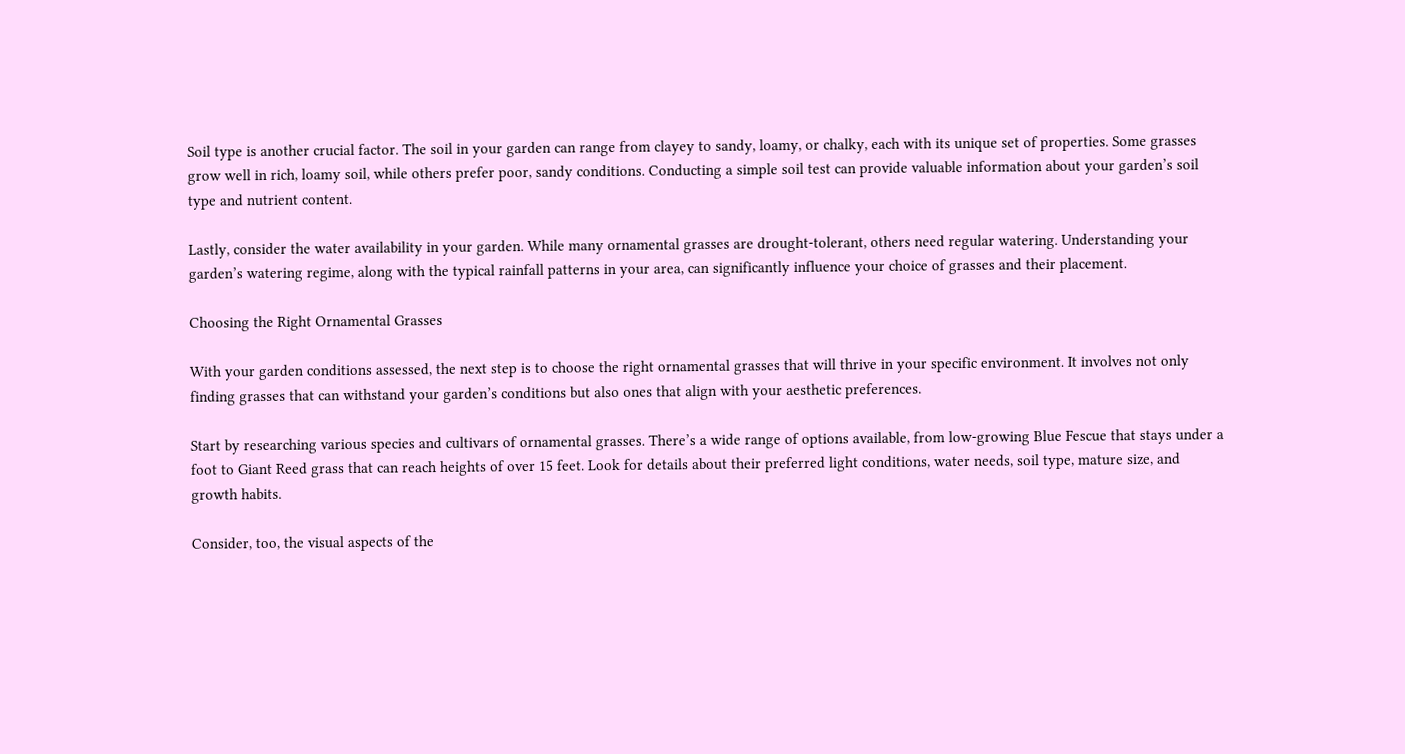Soil type is another crucial factor. The soil in your garden can range from clayey to sandy, loamy, or chalky, each with its unique set of properties. Some grasses grow well in rich, loamy soil, while others prefer poor, sandy conditions. Conducting a simple soil test can provide valuable information about your garden’s soil type and nutrient content.

Lastly, consider the water availability in your garden. While many ornamental grasses are drought-tolerant, others need regular watering. Understanding your garden’s watering regime, along with the typical rainfall patterns in your area, can significantly influence your choice of grasses and their placement.

Choosing the Right Ornamental Grasses

With your garden conditions assessed, the next step is to choose the right ornamental grasses that will thrive in your specific environment. It involves not only finding grasses that can withstand your garden’s conditions but also ones that align with your aesthetic preferences.

Start by researching various species and cultivars of ornamental grasses. There’s a wide range of options available, from low-growing Blue Fescue that stays under a foot to Giant Reed grass that can reach heights of over 15 feet. Look for details about their preferred light conditions, water needs, soil type, mature size, and growth habits.

Consider, too, the visual aspects of the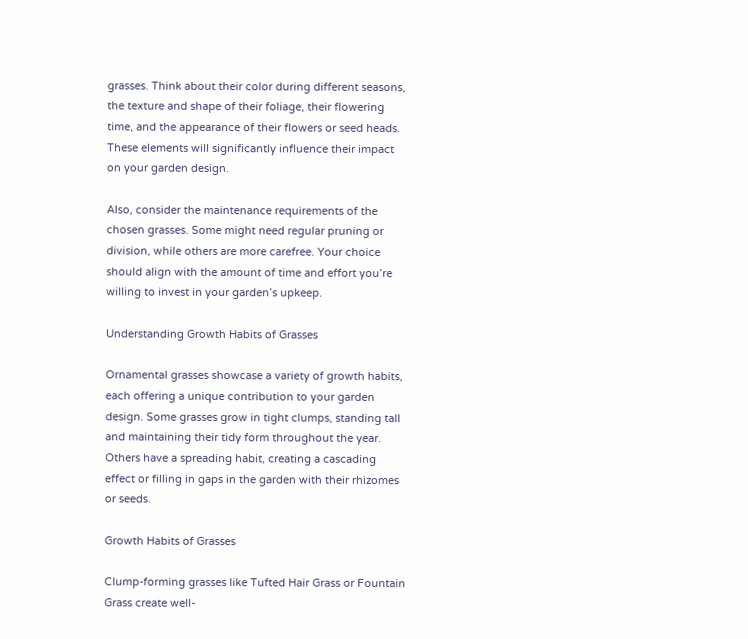grasses. Think about their color during different seasons, the texture and shape of their foliage, their flowering time, and the appearance of their flowers or seed heads. These elements will significantly influence their impact on your garden design.

Also, consider the maintenance requirements of the chosen grasses. Some might need regular pruning or division, while others are more carefree. Your choice should align with the amount of time and effort you’re willing to invest in your garden’s upkeep.

Understanding Growth Habits of Grasses

Ornamental grasses showcase a variety of growth habits, each offering a unique contribution to your garden design. Some grasses grow in tight clumps, standing tall and maintaining their tidy form throughout the year. Others have a spreading habit, creating a cascading effect or filling in gaps in the garden with their rhizomes or seeds.

Growth Habits of Grasses

Clump-forming grasses like Tufted Hair Grass or Fountain Grass create well-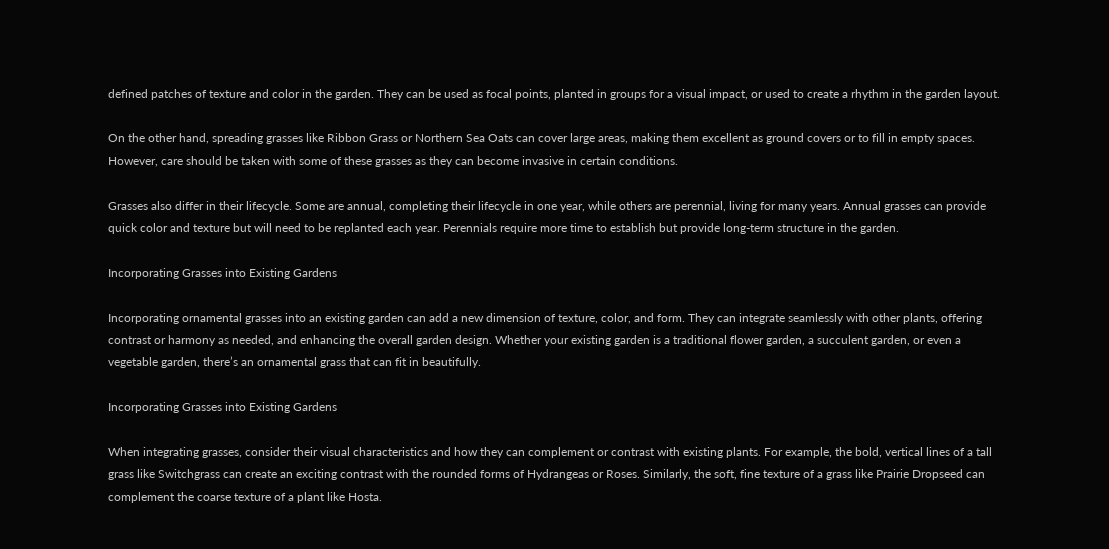defined patches of texture and color in the garden. They can be used as focal points, planted in groups for a visual impact, or used to create a rhythm in the garden layout.

On the other hand, spreading grasses like Ribbon Grass or Northern Sea Oats can cover large areas, making them excellent as ground covers or to fill in empty spaces. However, care should be taken with some of these grasses as they can become invasive in certain conditions.

Grasses also differ in their lifecycle. Some are annual, completing their lifecycle in one year, while others are perennial, living for many years. Annual grasses can provide quick color and texture but will need to be replanted each year. Perennials require more time to establish but provide long-term structure in the garden.

Incorporating Grasses into Existing Gardens

Incorporating ornamental grasses into an existing garden can add a new dimension of texture, color, and form. They can integrate seamlessly with other plants, offering contrast or harmony as needed, and enhancing the overall garden design. Whether your existing garden is a traditional flower garden, a succulent garden, or even a vegetable garden, there’s an ornamental grass that can fit in beautifully.

Incorporating Grasses into Existing Gardens

When integrating grasses, consider their visual characteristics and how they can complement or contrast with existing plants. For example, the bold, vertical lines of a tall grass like Switchgrass can create an exciting contrast with the rounded forms of Hydrangeas or Roses. Similarly, the soft, fine texture of a grass like Prairie Dropseed can complement the coarse texture of a plant like Hosta.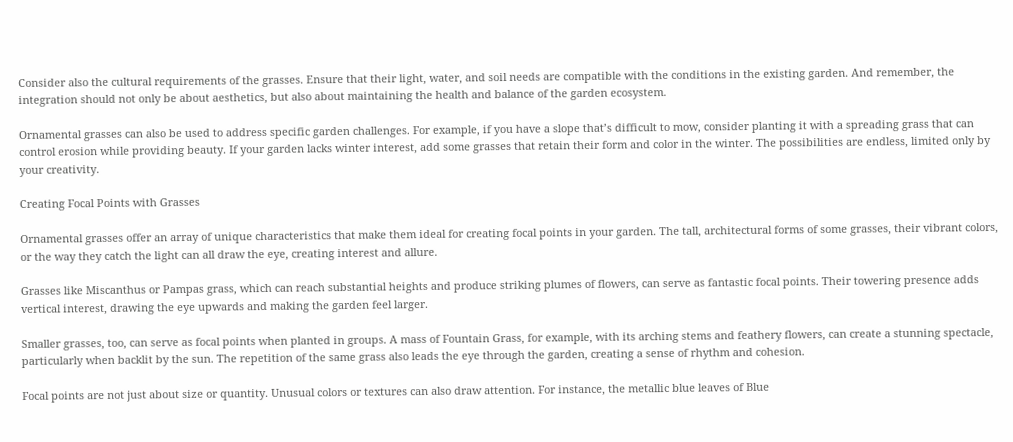Consider also the cultural requirements of the grasses. Ensure that their light, water, and soil needs are compatible with the conditions in the existing garden. And remember, the integration should not only be about aesthetics, but also about maintaining the health and balance of the garden ecosystem.

Ornamental grasses can also be used to address specific garden challenges. For example, if you have a slope that’s difficult to mow, consider planting it with a spreading grass that can control erosion while providing beauty. If your garden lacks winter interest, add some grasses that retain their form and color in the winter. The possibilities are endless, limited only by your creativity.

Creating Focal Points with Grasses

Ornamental grasses offer an array of unique characteristics that make them ideal for creating focal points in your garden. The tall, architectural forms of some grasses, their vibrant colors, or the way they catch the light can all draw the eye, creating interest and allure.

Grasses like Miscanthus or Pampas grass, which can reach substantial heights and produce striking plumes of flowers, can serve as fantastic focal points. Their towering presence adds vertical interest, drawing the eye upwards and making the garden feel larger.

Smaller grasses, too, can serve as focal points when planted in groups. A mass of Fountain Grass, for example, with its arching stems and feathery flowers, can create a stunning spectacle, particularly when backlit by the sun. The repetition of the same grass also leads the eye through the garden, creating a sense of rhythm and cohesion.

Focal points are not just about size or quantity. Unusual colors or textures can also draw attention. For instance, the metallic blue leaves of Blue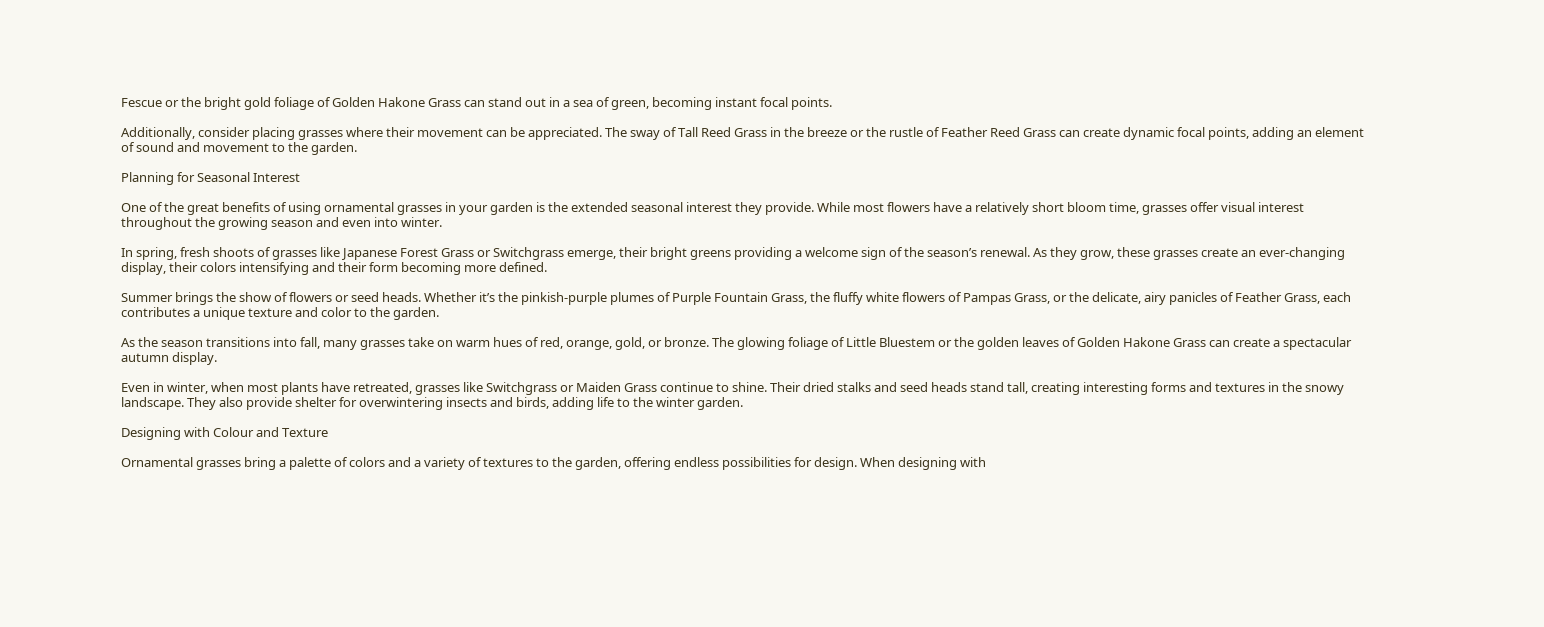Fescue or the bright gold foliage of Golden Hakone Grass can stand out in a sea of green, becoming instant focal points.

Additionally, consider placing grasses where their movement can be appreciated. The sway of Tall Reed Grass in the breeze or the rustle of Feather Reed Grass can create dynamic focal points, adding an element of sound and movement to the garden.

Planning for Seasonal Interest

One of the great benefits of using ornamental grasses in your garden is the extended seasonal interest they provide. While most flowers have a relatively short bloom time, grasses offer visual interest throughout the growing season and even into winter.

In spring, fresh shoots of grasses like Japanese Forest Grass or Switchgrass emerge, their bright greens providing a welcome sign of the season’s renewal. As they grow, these grasses create an ever-changing display, their colors intensifying and their form becoming more defined.

Summer brings the show of flowers or seed heads. Whether it’s the pinkish-purple plumes of Purple Fountain Grass, the fluffy white flowers of Pampas Grass, or the delicate, airy panicles of Feather Grass, each contributes a unique texture and color to the garden.

As the season transitions into fall, many grasses take on warm hues of red, orange, gold, or bronze. The glowing foliage of Little Bluestem or the golden leaves of Golden Hakone Grass can create a spectacular autumn display.

Even in winter, when most plants have retreated, grasses like Switchgrass or Maiden Grass continue to shine. Their dried stalks and seed heads stand tall, creating interesting forms and textures in the snowy landscape. They also provide shelter for overwintering insects and birds, adding life to the winter garden.

Designing with Colour and Texture

Ornamental grasses bring a palette of colors and a variety of textures to the garden, offering endless possibilities for design. When designing with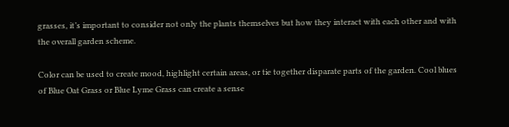grasses, it’s important to consider not only the plants themselves but how they interact with each other and with the overall garden scheme.

Color can be used to create mood, highlight certain areas, or tie together disparate parts of the garden. Cool blues of Blue Oat Grass or Blue Lyme Grass can create a sense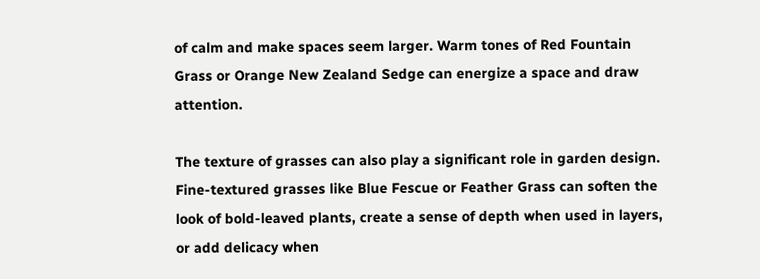of calm and make spaces seem larger. Warm tones of Red Fountain Grass or Orange New Zealand Sedge can energize a space and draw attention.

The texture of grasses can also play a significant role in garden design. Fine-textured grasses like Blue Fescue or Feather Grass can soften the look of bold-leaved plants, create a sense of depth when used in layers, or add delicacy when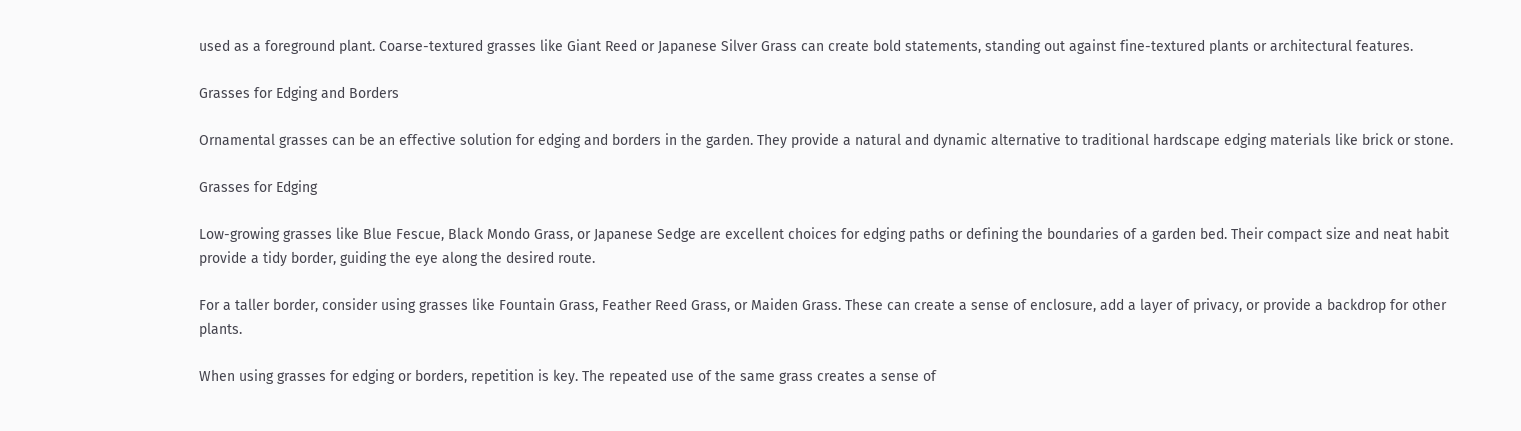used as a foreground plant. Coarse-textured grasses like Giant Reed or Japanese Silver Grass can create bold statements, standing out against fine-textured plants or architectural features.

Grasses for Edging and Borders

Ornamental grasses can be an effective solution for edging and borders in the garden. They provide a natural and dynamic alternative to traditional hardscape edging materials like brick or stone.

Grasses for Edging

Low-growing grasses like Blue Fescue, Black Mondo Grass, or Japanese Sedge are excellent choices for edging paths or defining the boundaries of a garden bed. Their compact size and neat habit provide a tidy border, guiding the eye along the desired route.

For a taller border, consider using grasses like Fountain Grass, Feather Reed Grass, or Maiden Grass. These can create a sense of enclosure, add a layer of privacy, or provide a backdrop for other plants.

When using grasses for edging or borders, repetition is key. The repeated use of the same grass creates a sense of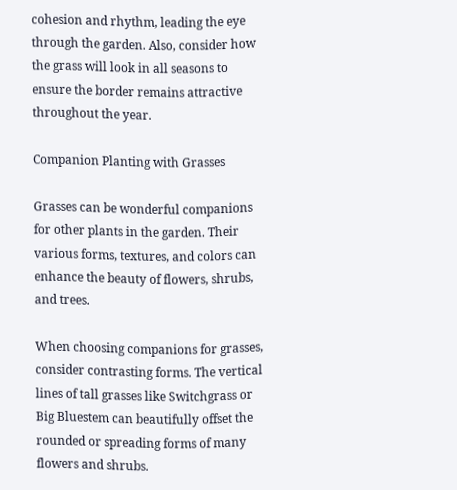cohesion and rhythm, leading the eye through the garden. Also, consider how the grass will look in all seasons to ensure the border remains attractive throughout the year.

Companion Planting with Grasses

Grasses can be wonderful companions for other plants in the garden. Their various forms, textures, and colors can enhance the beauty of flowers, shrubs, and trees.

When choosing companions for grasses, consider contrasting forms. The vertical lines of tall grasses like Switchgrass or Big Bluestem can beautifully offset the rounded or spreading forms of many flowers and shrubs.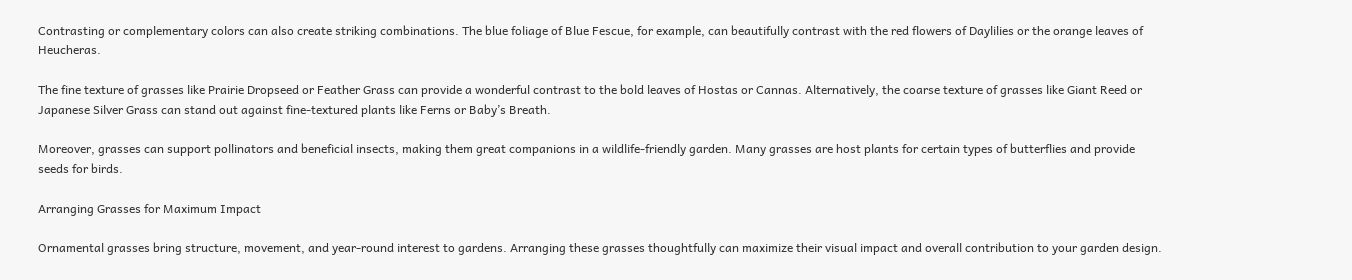Contrasting or complementary colors can also create striking combinations. The blue foliage of Blue Fescue, for example, can beautifully contrast with the red flowers of Daylilies or the orange leaves of Heucheras.

The fine texture of grasses like Prairie Dropseed or Feather Grass can provide a wonderful contrast to the bold leaves of Hostas or Cannas. Alternatively, the coarse texture of grasses like Giant Reed or Japanese Silver Grass can stand out against fine-textured plants like Ferns or Baby’s Breath.

Moreover, grasses can support pollinators and beneficial insects, making them great companions in a wildlife-friendly garden. Many grasses are host plants for certain types of butterflies and provide seeds for birds.

Arranging Grasses for Maximum Impact

Ornamental grasses bring structure, movement, and year-round interest to gardens. Arranging these grasses thoughtfully can maximize their visual impact and overall contribution to your garden design.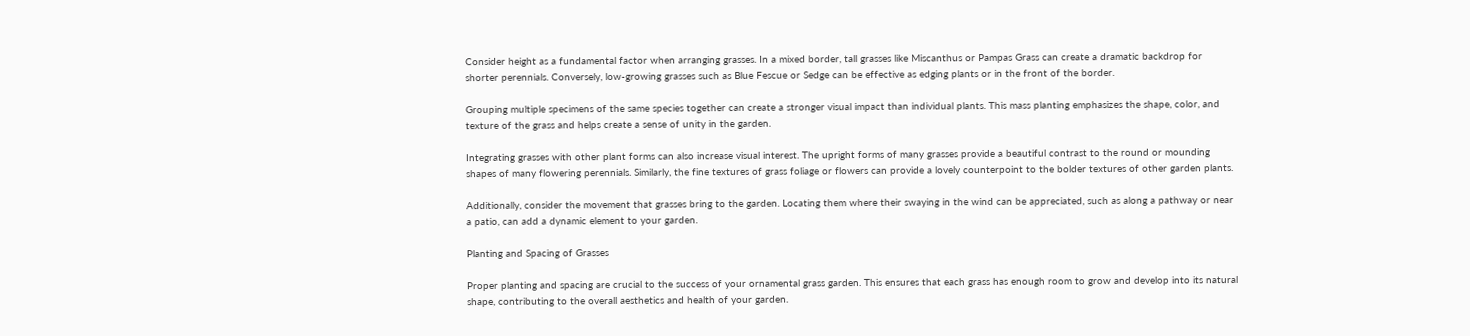Consider height as a fundamental factor when arranging grasses. In a mixed border, tall grasses like Miscanthus or Pampas Grass can create a dramatic backdrop for shorter perennials. Conversely, low-growing grasses such as Blue Fescue or Sedge can be effective as edging plants or in the front of the border.

Grouping multiple specimens of the same species together can create a stronger visual impact than individual plants. This mass planting emphasizes the shape, color, and texture of the grass and helps create a sense of unity in the garden.

Integrating grasses with other plant forms can also increase visual interest. The upright forms of many grasses provide a beautiful contrast to the round or mounding shapes of many flowering perennials. Similarly, the fine textures of grass foliage or flowers can provide a lovely counterpoint to the bolder textures of other garden plants.

Additionally, consider the movement that grasses bring to the garden. Locating them where their swaying in the wind can be appreciated, such as along a pathway or near a patio, can add a dynamic element to your garden.

Planting and Spacing of Grasses

Proper planting and spacing are crucial to the success of your ornamental grass garden. This ensures that each grass has enough room to grow and develop into its natural shape, contributing to the overall aesthetics and health of your garden.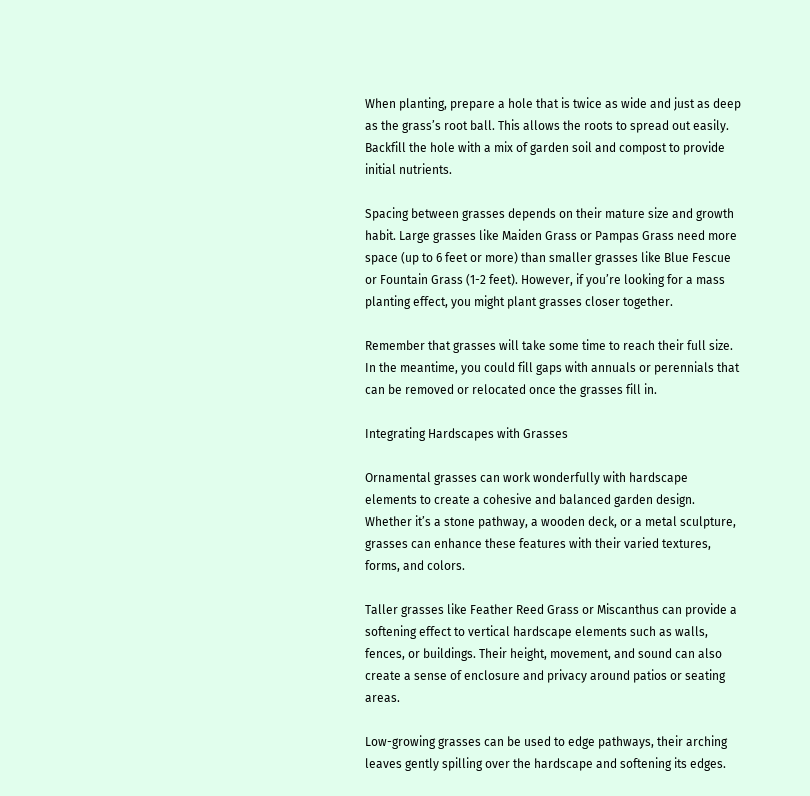When planting, prepare a hole that is twice as wide and just as deep as the grass’s root ball. This allows the roots to spread out easily. Backfill the hole with a mix of garden soil and compost to provide initial nutrients.

Spacing between grasses depends on their mature size and growth habit. Large grasses like Maiden Grass or Pampas Grass need more space (up to 6 feet or more) than smaller grasses like Blue Fescue or Fountain Grass (1-2 feet). However, if you’re looking for a mass planting effect, you might plant grasses closer together.

Remember that grasses will take some time to reach their full size. In the meantime, you could fill gaps with annuals or perennials that can be removed or relocated once the grasses fill in.

Integrating Hardscapes with Grasses

Ornamental grasses can work wonderfully with hardscape elements to create a cohesive and balanced garden design. Whether it’s a stone pathway, a wooden deck, or a metal sculpture, grasses can enhance these features with their varied textures, forms, and colors.

Taller grasses like Feather Reed Grass or Miscanthus can provide a softening effect to vertical hardscape elements such as walls, fences, or buildings. Their height, movement, and sound can also create a sense of enclosure and privacy around patios or seating areas.

Low-growing grasses can be used to edge pathways, their arching leaves gently spilling over the hardscape and softening its edges.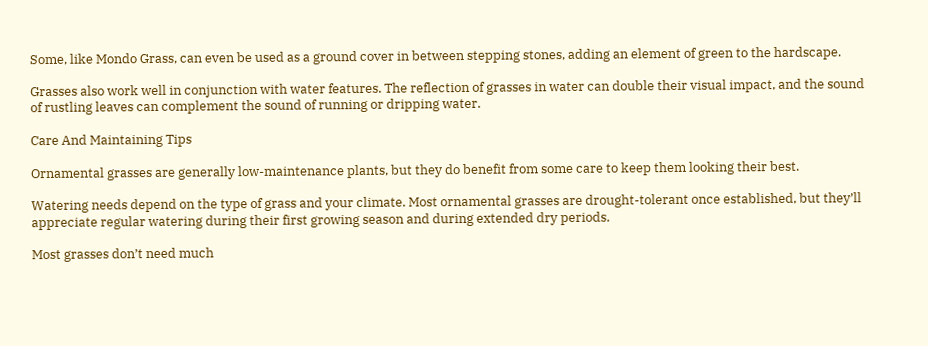Some, like Mondo Grass, can even be used as a ground cover in between stepping stones, adding an element of green to the hardscape.

Grasses also work well in conjunction with water features. The reflection of grasses in water can double their visual impact, and the sound of rustling leaves can complement the sound of running or dripping water.

Care And Maintaining Tips

Ornamental grasses are generally low-maintenance plants, but they do benefit from some care to keep them looking their best.

Watering needs depend on the type of grass and your climate. Most ornamental grasses are drought-tolerant once established, but they’ll appreciate regular watering during their first growing season and during extended dry periods.

Most grasses don’t need much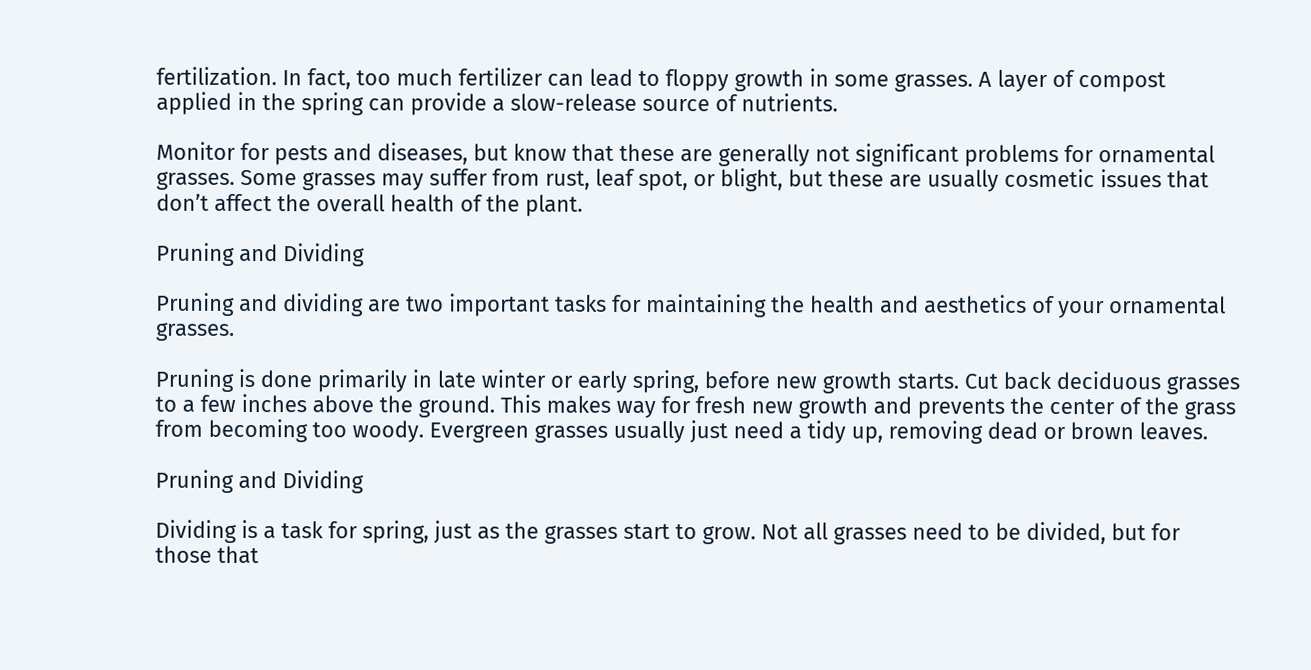fertilization. In fact, too much fertilizer can lead to floppy growth in some grasses. A layer of compost applied in the spring can provide a slow-release source of nutrients.

Monitor for pests and diseases, but know that these are generally not significant problems for ornamental grasses. Some grasses may suffer from rust, leaf spot, or blight, but these are usually cosmetic issues that don’t affect the overall health of the plant.

Pruning and Dividing

Pruning and dividing are two important tasks for maintaining the health and aesthetics of your ornamental grasses.

Pruning is done primarily in late winter or early spring, before new growth starts. Cut back deciduous grasses to a few inches above the ground. This makes way for fresh new growth and prevents the center of the grass from becoming too woody. Evergreen grasses usually just need a tidy up, removing dead or brown leaves.

Pruning and Dividing

Dividing is a task for spring, just as the grasses start to grow. Not all grasses need to be divided, but for those that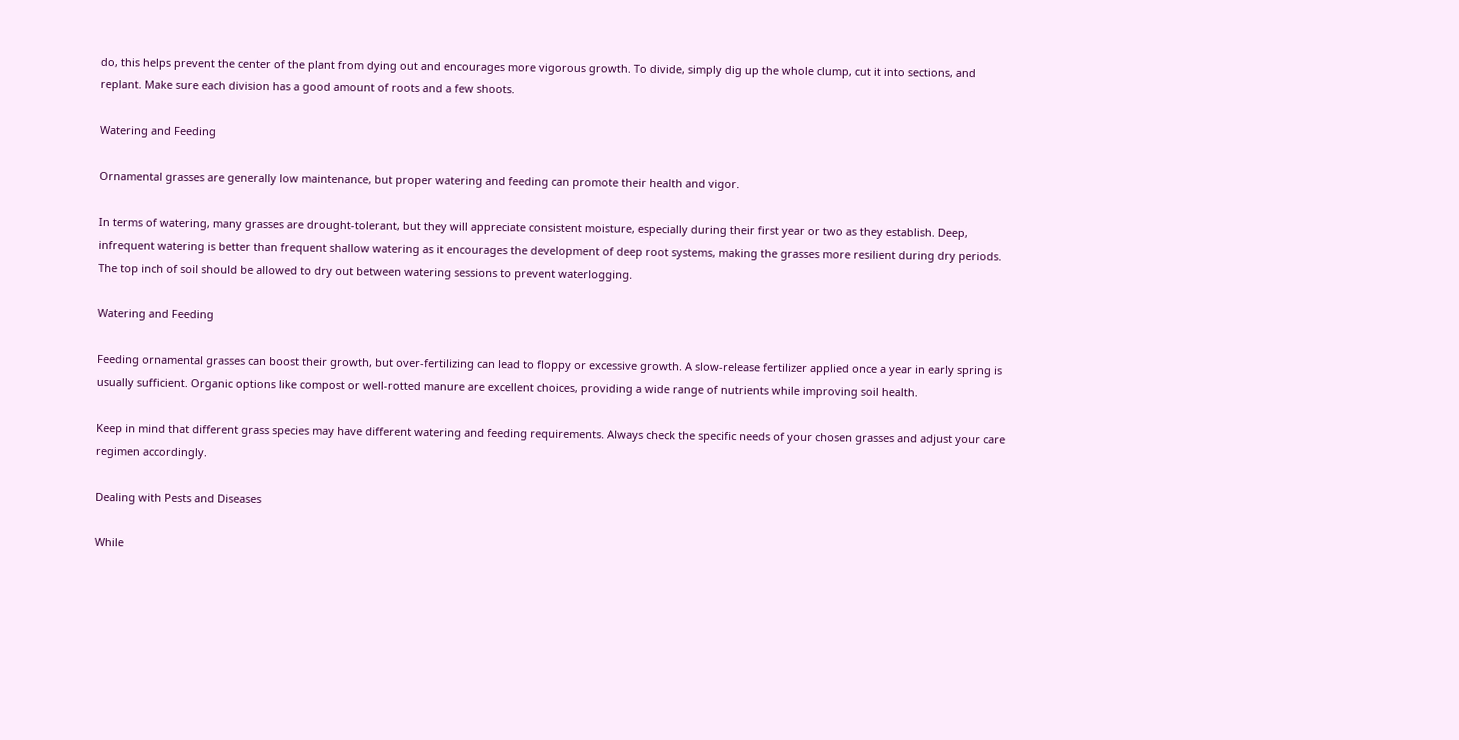do, this helps prevent the center of the plant from dying out and encourages more vigorous growth. To divide, simply dig up the whole clump, cut it into sections, and replant. Make sure each division has a good amount of roots and a few shoots.

Watering and Feeding

Ornamental grasses are generally low maintenance, but proper watering and feeding can promote their health and vigor.

In terms of watering, many grasses are drought-tolerant, but they will appreciate consistent moisture, especially during their first year or two as they establish. Deep, infrequent watering is better than frequent shallow watering as it encourages the development of deep root systems, making the grasses more resilient during dry periods. The top inch of soil should be allowed to dry out between watering sessions to prevent waterlogging.

Watering and Feeding

Feeding ornamental grasses can boost their growth, but over-fertilizing can lead to floppy or excessive growth. A slow-release fertilizer applied once a year in early spring is usually sufficient. Organic options like compost or well-rotted manure are excellent choices, providing a wide range of nutrients while improving soil health.

Keep in mind that different grass species may have different watering and feeding requirements. Always check the specific needs of your chosen grasses and adjust your care regimen accordingly.

Dealing with Pests and Diseases

While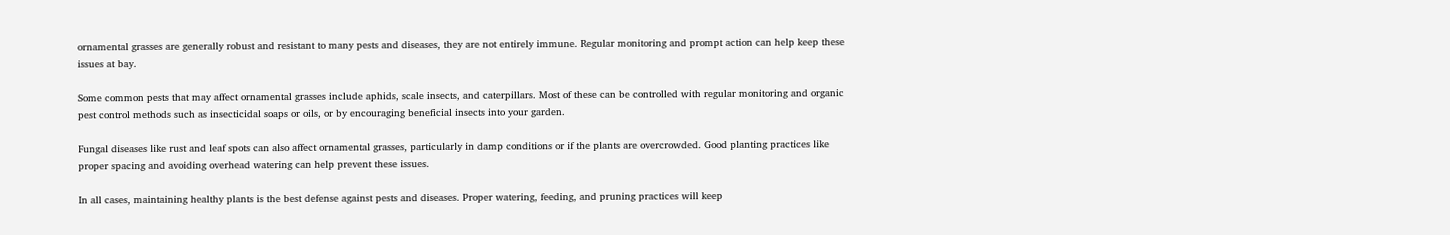ornamental grasses are generally robust and resistant to many pests and diseases, they are not entirely immune. Regular monitoring and prompt action can help keep these issues at bay.

Some common pests that may affect ornamental grasses include aphids, scale insects, and caterpillars. Most of these can be controlled with regular monitoring and organic pest control methods such as insecticidal soaps or oils, or by encouraging beneficial insects into your garden.

Fungal diseases like rust and leaf spots can also affect ornamental grasses, particularly in damp conditions or if the plants are overcrowded. Good planting practices like proper spacing and avoiding overhead watering can help prevent these issues.

In all cases, maintaining healthy plants is the best defense against pests and diseases. Proper watering, feeding, and pruning practices will keep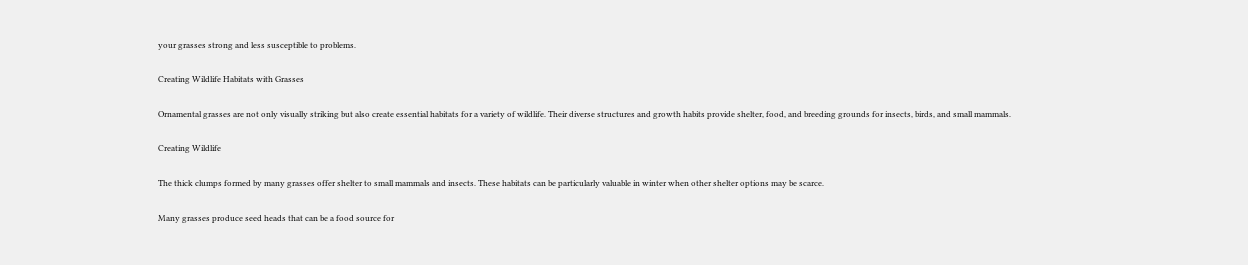your grasses strong and less susceptible to problems.

Creating Wildlife Habitats with Grasses

Ornamental grasses are not only visually striking but also create essential habitats for a variety of wildlife. Their diverse structures and growth habits provide shelter, food, and breeding grounds for insects, birds, and small mammals.

Creating Wildlife

The thick clumps formed by many grasses offer shelter to small mammals and insects. These habitats can be particularly valuable in winter when other shelter options may be scarce.

Many grasses produce seed heads that can be a food source for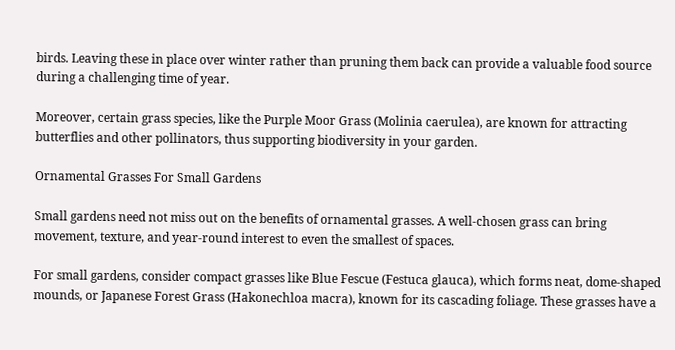birds. Leaving these in place over winter rather than pruning them back can provide a valuable food source during a challenging time of year.

Moreover, certain grass species, like the Purple Moor Grass (Molinia caerulea), are known for attracting butterflies and other pollinators, thus supporting biodiversity in your garden.

Ornamental Grasses For Small Gardens

Small gardens need not miss out on the benefits of ornamental grasses. A well-chosen grass can bring movement, texture, and year-round interest to even the smallest of spaces.

For small gardens, consider compact grasses like Blue Fescue (Festuca glauca), which forms neat, dome-shaped mounds, or Japanese Forest Grass (Hakonechloa macra), known for its cascading foliage. These grasses have a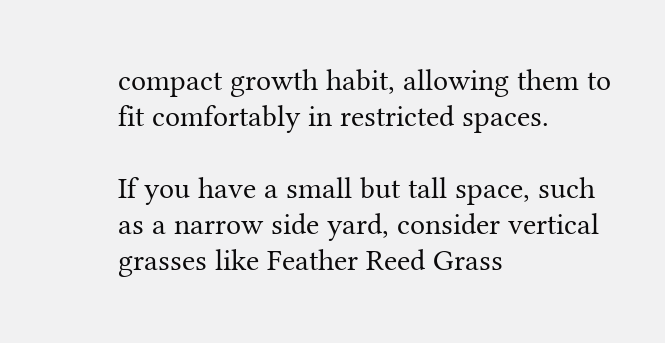compact growth habit, allowing them to fit comfortably in restricted spaces.

If you have a small but tall space, such as a narrow side yard, consider vertical grasses like Feather Reed Grass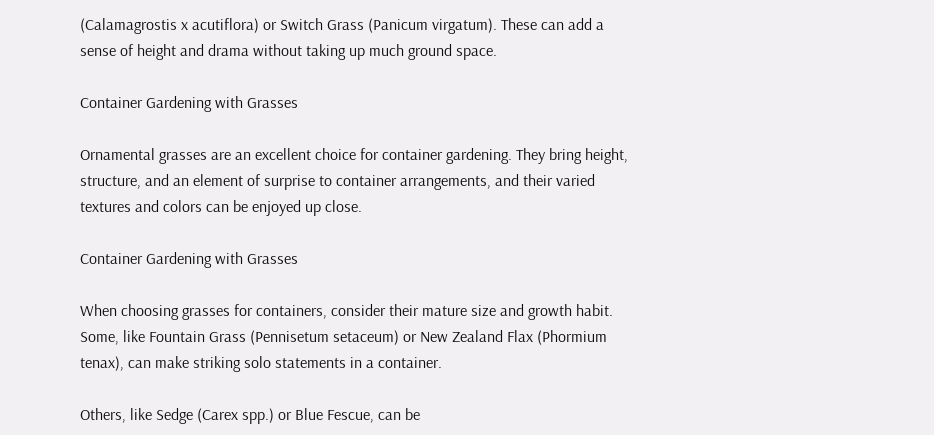(Calamagrostis x acutiflora) or Switch Grass (Panicum virgatum). These can add a sense of height and drama without taking up much ground space.

Container Gardening with Grasses

Ornamental grasses are an excellent choice for container gardening. They bring height, structure, and an element of surprise to container arrangements, and their varied textures and colors can be enjoyed up close.

Container Gardening with Grasses

When choosing grasses for containers, consider their mature size and growth habit. Some, like Fountain Grass (Pennisetum setaceum) or New Zealand Flax (Phormium tenax), can make striking solo statements in a container.

Others, like Sedge (Carex spp.) or Blue Fescue, can be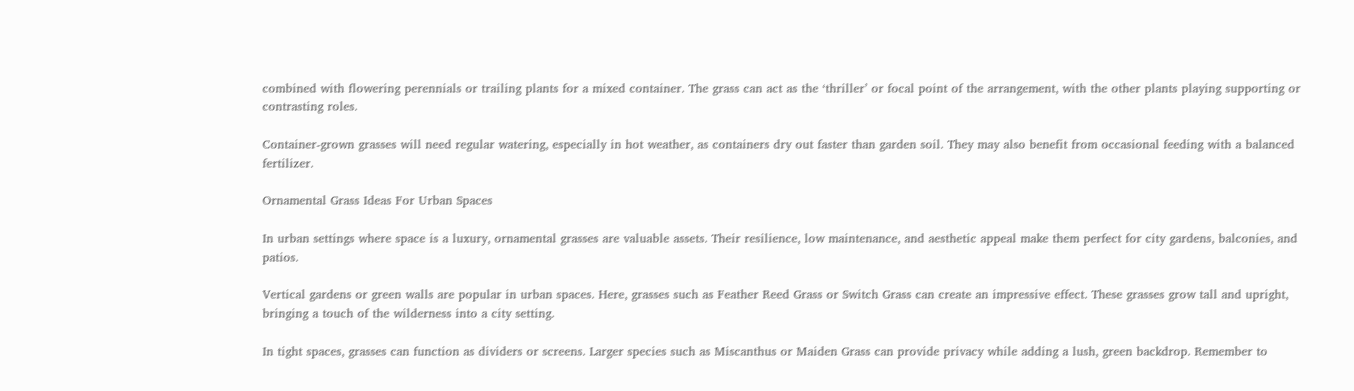combined with flowering perennials or trailing plants for a mixed container. The grass can act as the ‘thriller’ or focal point of the arrangement, with the other plants playing supporting or contrasting roles.

Container-grown grasses will need regular watering, especially in hot weather, as containers dry out faster than garden soil. They may also benefit from occasional feeding with a balanced fertilizer.

Ornamental Grass Ideas For Urban Spaces

In urban settings where space is a luxury, ornamental grasses are valuable assets. Their resilience, low maintenance, and aesthetic appeal make them perfect for city gardens, balconies, and patios.

Vertical gardens or green walls are popular in urban spaces. Here, grasses such as Feather Reed Grass or Switch Grass can create an impressive effect. These grasses grow tall and upright, bringing a touch of the wilderness into a city setting.

In tight spaces, grasses can function as dividers or screens. Larger species such as Miscanthus or Maiden Grass can provide privacy while adding a lush, green backdrop. Remember to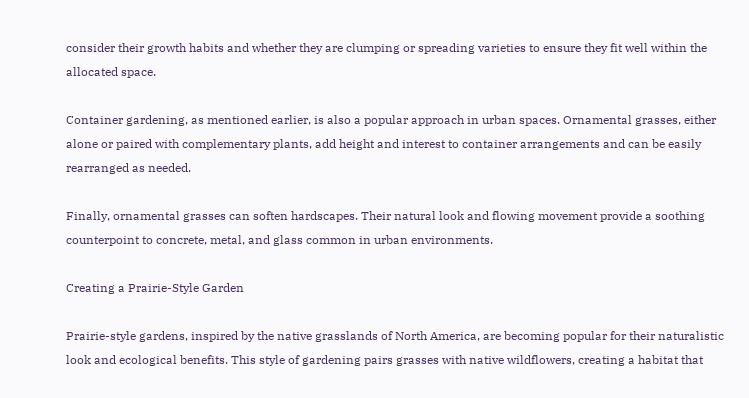consider their growth habits and whether they are clumping or spreading varieties to ensure they fit well within the allocated space.

Container gardening, as mentioned earlier, is also a popular approach in urban spaces. Ornamental grasses, either alone or paired with complementary plants, add height and interest to container arrangements and can be easily rearranged as needed.

Finally, ornamental grasses can soften hardscapes. Their natural look and flowing movement provide a soothing counterpoint to concrete, metal, and glass common in urban environments.

Creating a Prairie-Style Garden

Prairie-style gardens, inspired by the native grasslands of North America, are becoming popular for their naturalistic look and ecological benefits. This style of gardening pairs grasses with native wildflowers, creating a habitat that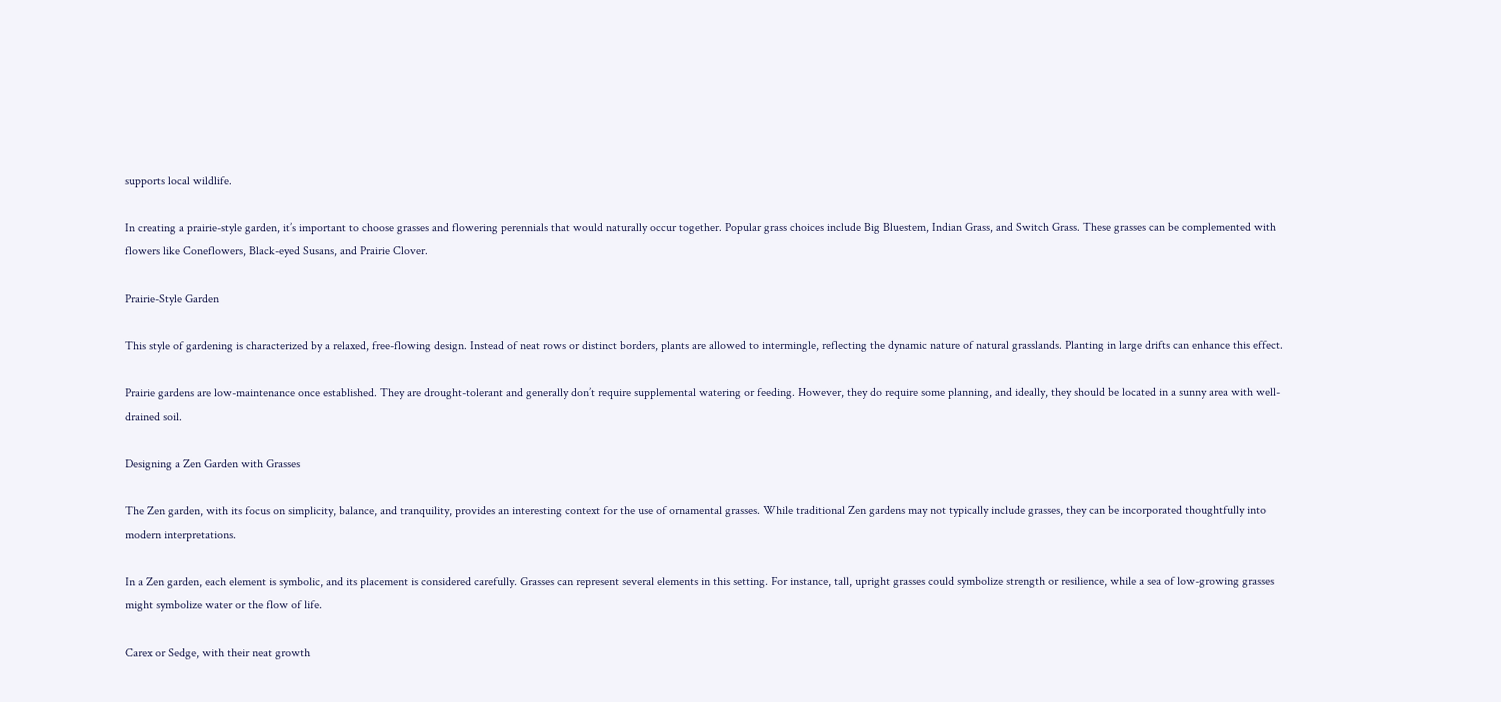supports local wildlife.

In creating a prairie-style garden, it’s important to choose grasses and flowering perennials that would naturally occur together. Popular grass choices include Big Bluestem, Indian Grass, and Switch Grass. These grasses can be complemented with flowers like Coneflowers, Black-eyed Susans, and Prairie Clover.

Prairie-Style Garden

This style of gardening is characterized by a relaxed, free-flowing design. Instead of neat rows or distinct borders, plants are allowed to intermingle, reflecting the dynamic nature of natural grasslands. Planting in large drifts can enhance this effect.

Prairie gardens are low-maintenance once established. They are drought-tolerant and generally don’t require supplemental watering or feeding. However, they do require some planning, and ideally, they should be located in a sunny area with well-drained soil.

Designing a Zen Garden with Grasses

The Zen garden, with its focus on simplicity, balance, and tranquility, provides an interesting context for the use of ornamental grasses. While traditional Zen gardens may not typically include grasses, they can be incorporated thoughtfully into modern interpretations.

In a Zen garden, each element is symbolic, and its placement is considered carefully. Grasses can represent several elements in this setting. For instance, tall, upright grasses could symbolize strength or resilience, while a sea of low-growing grasses might symbolize water or the flow of life.

Carex or Sedge, with their neat growth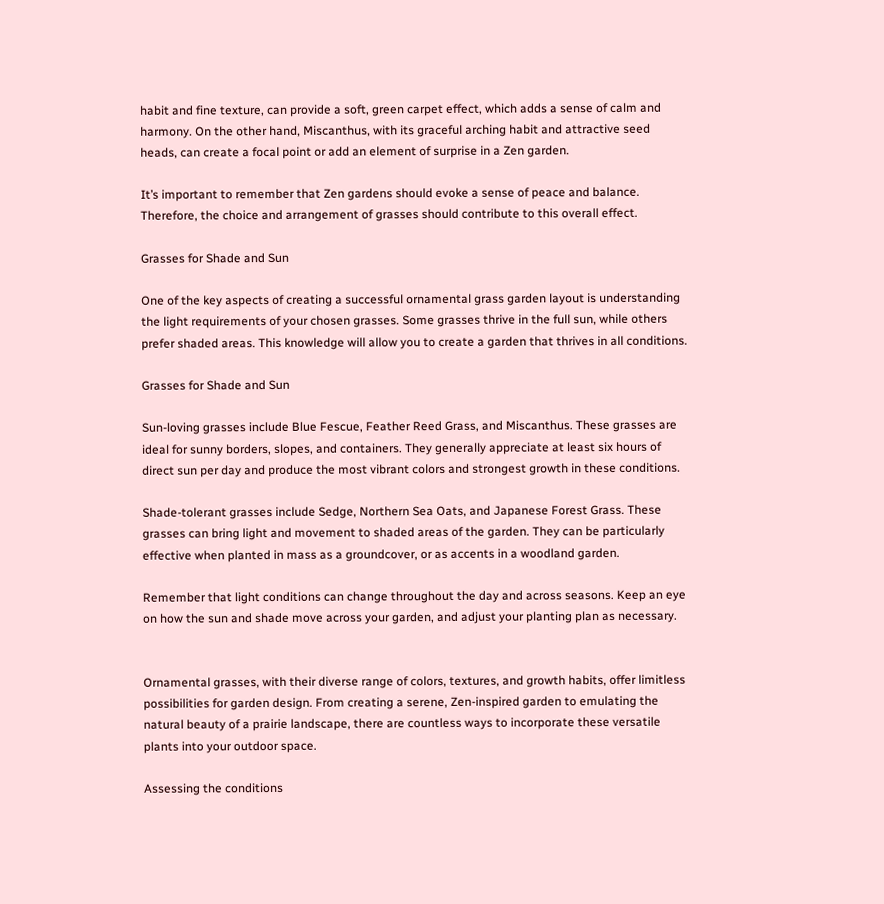habit and fine texture, can provide a soft, green carpet effect, which adds a sense of calm and harmony. On the other hand, Miscanthus, with its graceful arching habit and attractive seed heads, can create a focal point or add an element of surprise in a Zen garden.

It’s important to remember that Zen gardens should evoke a sense of peace and balance. Therefore, the choice and arrangement of grasses should contribute to this overall effect.

Grasses for Shade and Sun

One of the key aspects of creating a successful ornamental grass garden layout is understanding the light requirements of your chosen grasses. Some grasses thrive in the full sun, while others prefer shaded areas. This knowledge will allow you to create a garden that thrives in all conditions.

Grasses for Shade and Sun

Sun-loving grasses include Blue Fescue, Feather Reed Grass, and Miscanthus. These grasses are ideal for sunny borders, slopes, and containers. They generally appreciate at least six hours of direct sun per day and produce the most vibrant colors and strongest growth in these conditions.

Shade-tolerant grasses include Sedge, Northern Sea Oats, and Japanese Forest Grass. These grasses can bring light and movement to shaded areas of the garden. They can be particularly effective when planted in mass as a groundcover, or as accents in a woodland garden.

Remember that light conditions can change throughout the day and across seasons. Keep an eye on how the sun and shade move across your garden, and adjust your planting plan as necessary.


Ornamental grasses, with their diverse range of colors, textures, and growth habits, offer limitless possibilities for garden design. From creating a serene, Zen-inspired garden to emulating the natural beauty of a prairie landscape, there are countless ways to incorporate these versatile plants into your outdoor space.

Assessing the conditions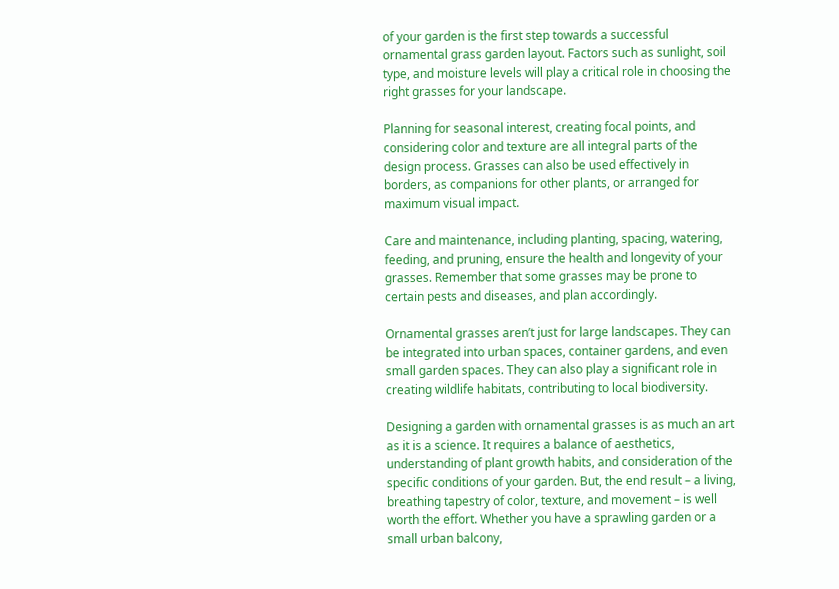of your garden is the first step towards a successful ornamental grass garden layout. Factors such as sunlight, soil type, and moisture levels will play a critical role in choosing the right grasses for your landscape.

Planning for seasonal interest, creating focal points, and considering color and texture are all integral parts of the design process. Grasses can also be used effectively in borders, as companions for other plants, or arranged for maximum visual impact.

Care and maintenance, including planting, spacing, watering, feeding, and pruning, ensure the health and longevity of your grasses. Remember that some grasses may be prone to certain pests and diseases, and plan accordingly.

Ornamental grasses aren’t just for large landscapes. They can be integrated into urban spaces, container gardens, and even small garden spaces. They can also play a significant role in creating wildlife habitats, contributing to local biodiversity.

Designing a garden with ornamental grasses is as much an art as it is a science. It requires a balance of aesthetics, understanding of plant growth habits, and consideration of the specific conditions of your garden. But, the end result – a living, breathing tapestry of color, texture, and movement – is well worth the effort. Whether you have a sprawling garden or a small urban balcony,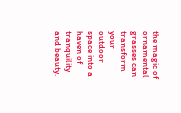the magic of ornamental grasses can transform your outdoor space into a haven of tranquility and beauty.